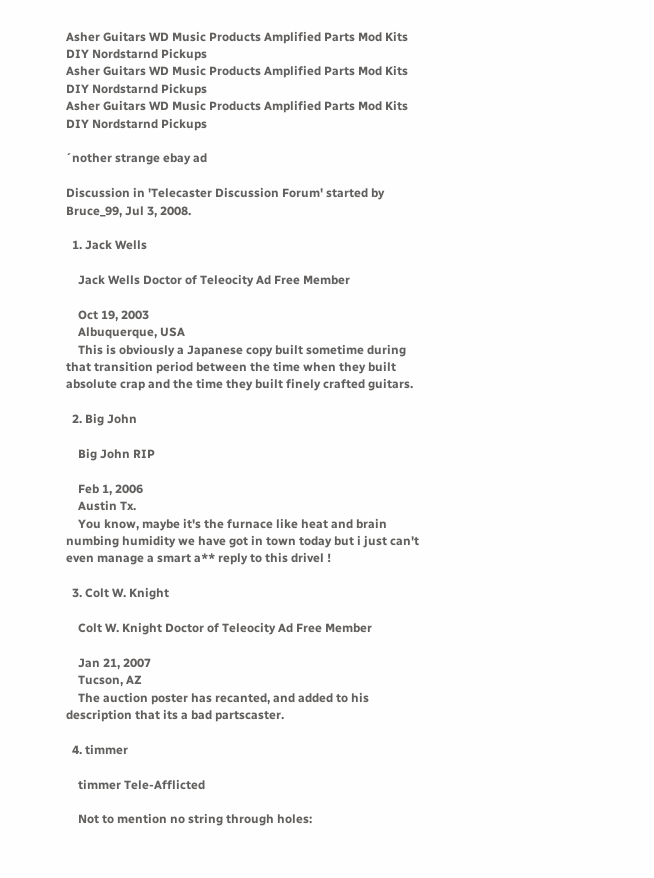Asher Guitars WD Music Products Amplified Parts Mod Kits DIY Nordstarnd Pickups
Asher Guitars WD Music Products Amplified Parts Mod Kits DIY Nordstarnd Pickups
Asher Guitars WD Music Products Amplified Parts Mod Kits DIY Nordstarnd Pickups

´nother strange ebay ad

Discussion in 'Telecaster Discussion Forum' started by Bruce_99, Jul 3, 2008.

  1. Jack Wells

    Jack Wells Doctor of Teleocity Ad Free Member

    Oct 19, 2003
    Albuquerque, USA
    This is obviously a Japanese copy built sometime during that transition period between the time when they built absolute crap and the time they built finely crafted guitars.

  2. Big John

    Big John RIP

    Feb 1, 2006
    Austin Tx.
    You know, maybe it's the furnace like heat and brain numbing humidity we have got in town today but i just can't even manage a smart a** reply to this drivel !

  3. Colt W. Knight

    Colt W. Knight Doctor of Teleocity Ad Free Member

    Jan 21, 2007
    Tucson, AZ
    The auction poster has recanted, and added to his description that its a bad partscaster.

  4. timmer

    timmer Tele-Afflicted

    Not to mention no string through holes: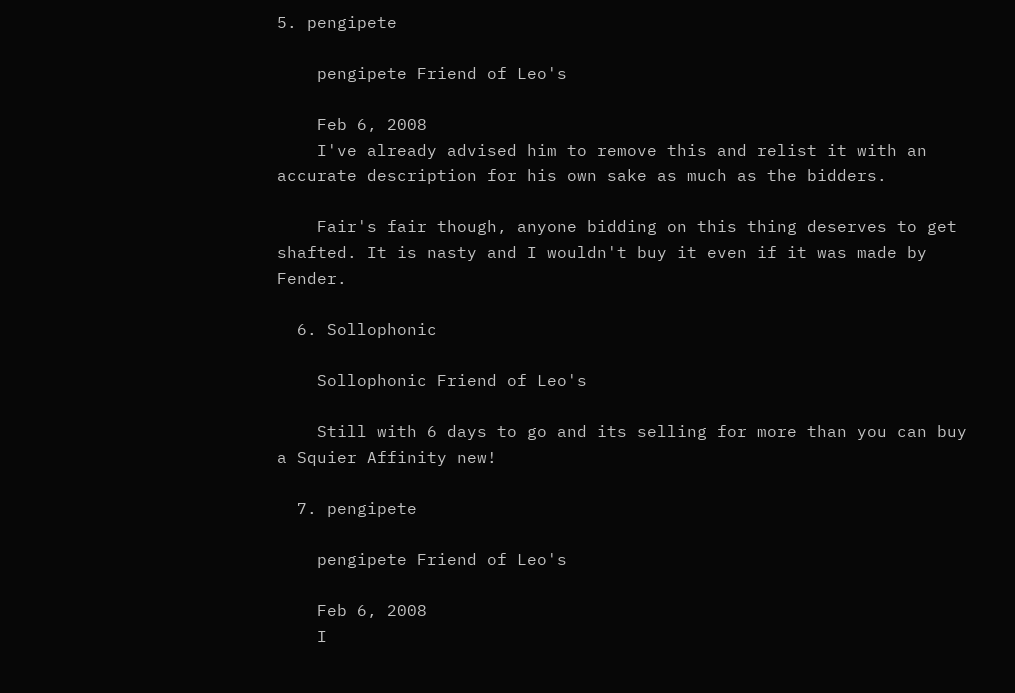5. pengipete

    pengipete Friend of Leo's

    Feb 6, 2008
    I've already advised him to remove this and relist it with an accurate description for his own sake as much as the bidders.

    Fair's fair though, anyone bidding on this thing deserves to get shafted. It is nasty and I wouldn't buy it even if it was made by Fender.

  6. Sollophonic

    Sollophonic Friend of Leo's

    Still with 6 days to go and its selling for more than you can buy a Squier Affinity new!

  7. pengipete

    pengipete Friend of Leo's

    Feb 6, 2008
    I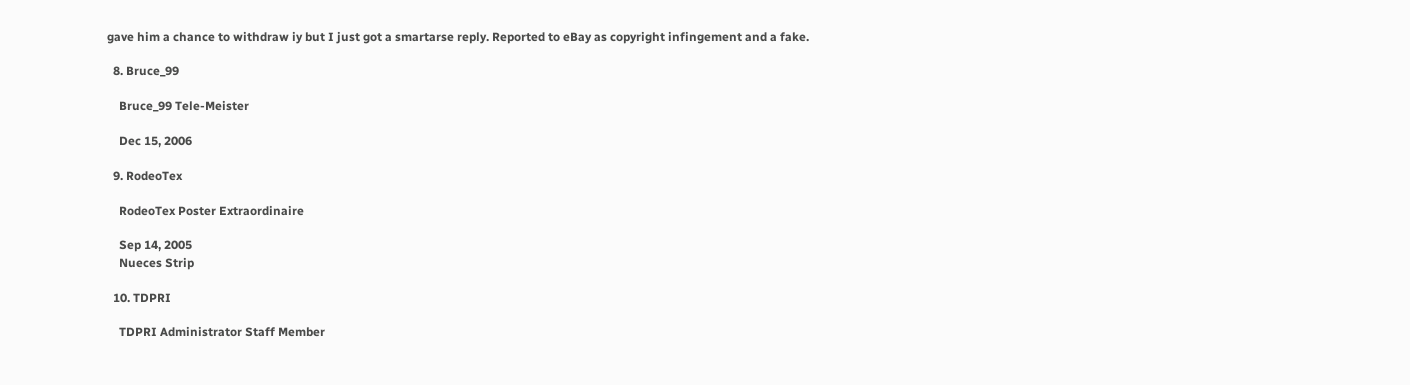gave him a chance to withdraw iy but I just got a smartarse reply. Reported to eBay as copyright infingement and a fake.

  8. Bruce_99

    Bruce_99 Tele-Meister

    Dec 15, 2006

  9. RodeoTex

    RodeoTex Poster Extraordinaire

    Sep 14, 2005
    Nueces Strip

  10. TDPRI

    TDPRI Administrator Staff Member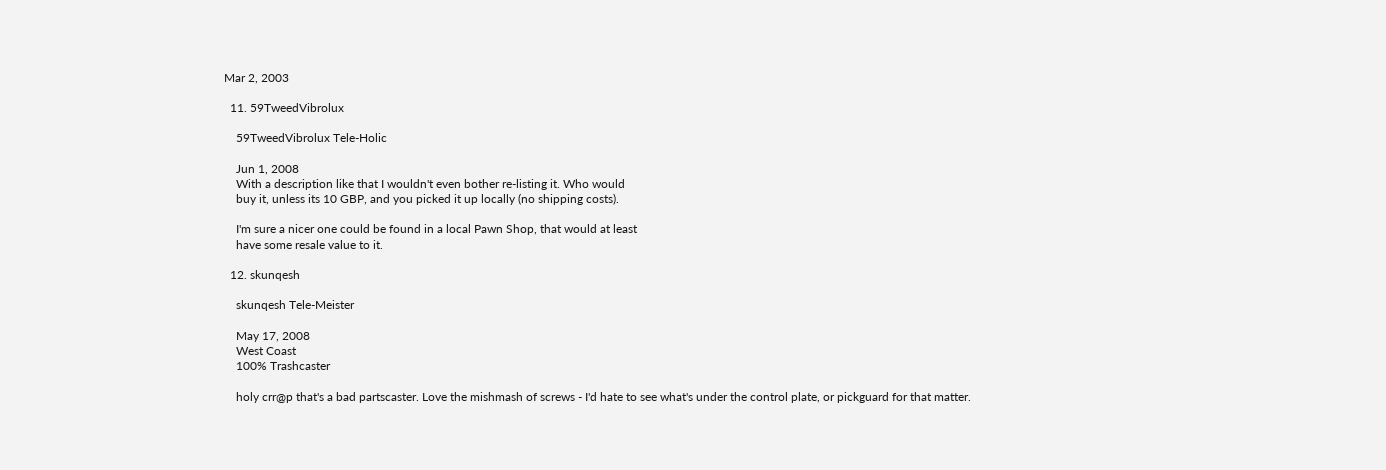Mar 2, 2003

  11. 59TweedVibrolux

    59TweedVibrolux Tele-Holic

    Jun 1, 2008
    With a description like that I wouldn't even bother re-listing it. Who would
    buy it, unless its 10 GBP, and you picked it up locally (no shipping costs).

    I'm sure a nicer one could be found in a local Pawn Shop, that would at least
    have some resale value to it.

  12. skunqesh

    skunqesh Tele-Meister

    May 17, 2008
    West Coast
    100% Trashcaster

    holy crr@p that's a bad partscaster. Love the mishmash of screws - I'd hate to see what's under the control plate, or pickguard for that matter.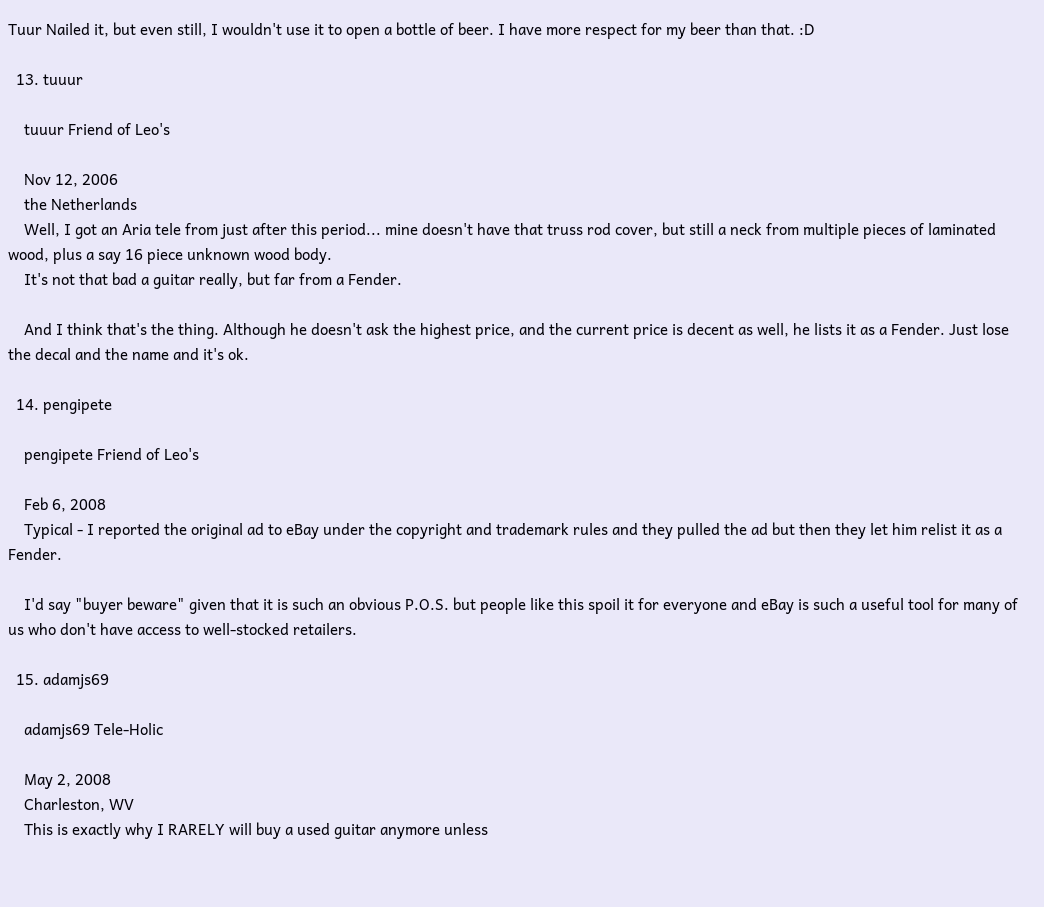Tuur Nailed it, but even still, I wouldn't use it to open a bottle of beer. I have more respect for my beer than that. :D

  13. tuuur

    tuuur Friend of Leo's

    Nov 12, 2006
    the Netherlands
    Well, I got an Aria tele from just after this period... mine doesn't have that truss rod cover, but still a neck from multiple pieces of laminated wood, plus a say 16 piece unknown wood body.
    It's not that bad a guitar really, but far from a Fender.

    And I think that's the thing. Although he doesn't ask the highest price, and the current price is decent as well, he lists it as a Fender. Just lose the decal and the name and it's ok.

  14. pengipete

    pengipete Friend of Leo's

    Feb 6, 2008
    Typical - I reported the original ad to eBay under the copyright and trademark rules and they pulled the ad but then they let him relist it as a Fender.

    I'd say "buyer beware" given that it is such an obvious P.O.S. but people like this spoil it for everyone and eBay is such a useful tool for many of us who don't have access to well-stocked retailers.

  15. adamjs69

    adamjs69 Tele-Holic

    May 2, 2008
    Charleston, WV
    This is exactly why I RARELY will buy a used guitar anymore unless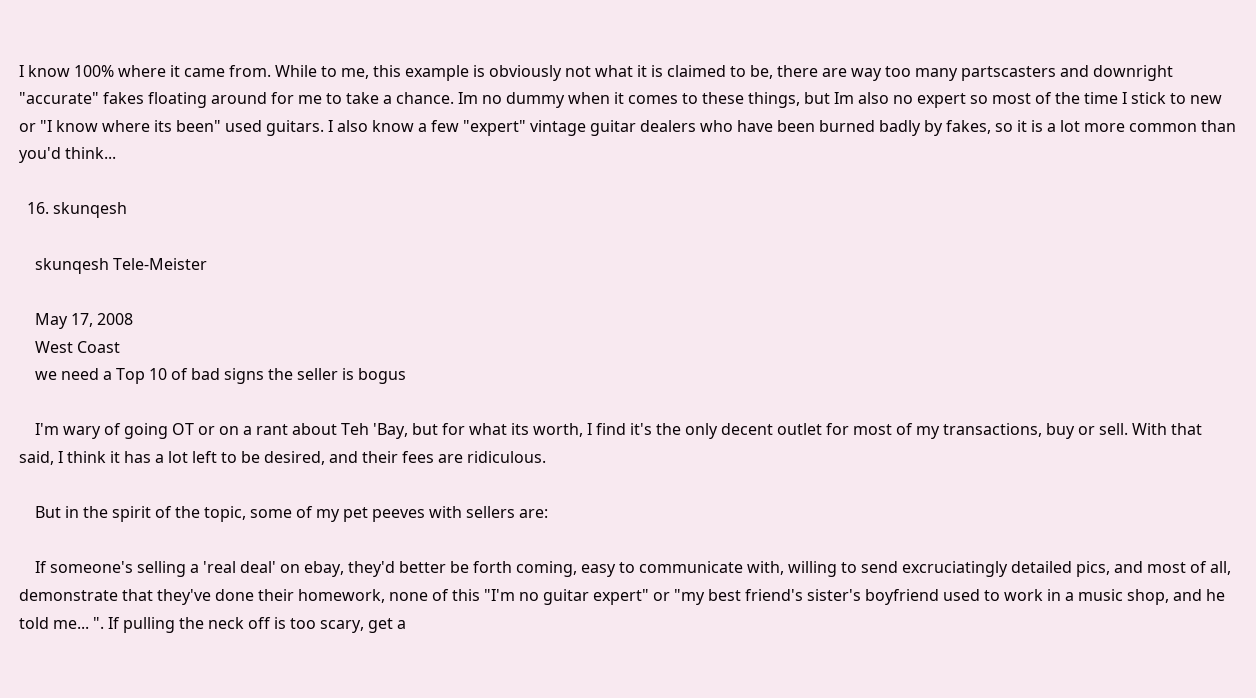I know 100% where it came from. While to me, this example is obviously not what it is claimed to be, there are way too many partscasters and downright "accurate" fakes floating around for me to take a chance. Im no dummy when it comes to these things, but Im also no expert so most of the time I stick to new or "I know where its been" used guitars. I also know a few "expert" vintage guitar dealers who have been burned badly by fakes, so it is a lot more common than you'd think...

  16. skunqesh

    skunqesh Tele-Meister

    May 17, 2008
    West Coast
    we need a Top 10 of bad signs the seller is bogus

    I'm wary of going OT or on a rant about Teh 'Bay, but for what its worth, I find it's the only decent outlet for most of my transactions, buy or sell. With that said, I think it has a lot left to be desired, and their fees are ridiculous.

    But in the spirit of the topic, some of my pet peeves with sellers are:

    If someone's selling a 'real deal' on ebay, they'd better be forth coming, easy to communicate with, willing to send excruciatingly detailed pics, and most of all, demonstrate that they've done their homework, none of this "I'm no guitar expert" or "my best friend's sister's boyfriend used to work in a music shop, and he told me... ". If pulling the neck off is too scary, get a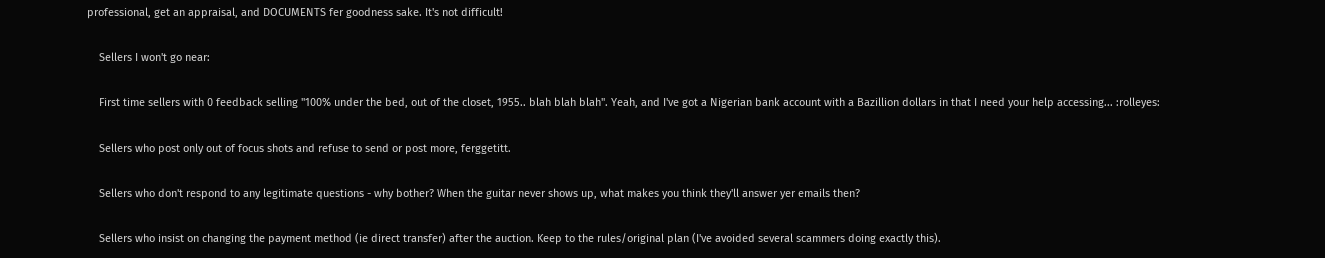professional, get an appraisal, and DOCUMENTS fer goodness sake. It's not difficult!

    Sellers I won't go near:

    First time sellers with 0 feedback selling "100% under the bed, out of the closet, 1955.. blah blah blah". Yeah, and I've got a Nigerian bank account with a Bazillion dollars in that I need your help accessing... :rolleyes:

    Sellers who post only out of focus shots and refuse to send or post more, ferggetitt.

    Sellers who don't respond to any legitimate questions - why bother? When the guitar never shows up, what makes you think they'll answer yer emails then?

    Sellers who insist on changing the payment method (ie direct transfer) after the auction. Keep to the rules/original plan (I've avoided several scammers doing exactly this).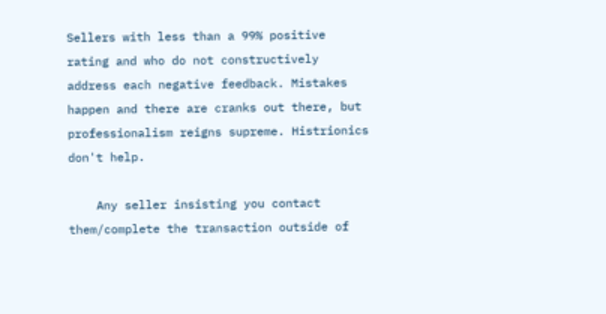Sellers with less than a 99% positive rating and who do not constructively address each negative feedback. Mistakes happen and there are cranks out there, but professionalism reigns supreme. Histrionics don't help.

    Any seller insisting you contact them/complete the transaction outside of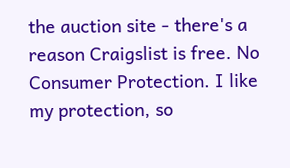the auction site - there's a reason Craigslist is free. No Consumer Protection. I like my protection, so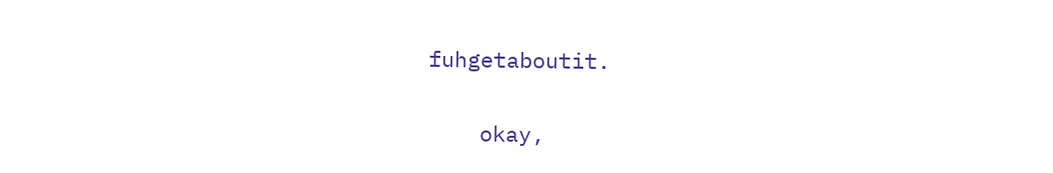fuhgetaboutit.

    okay,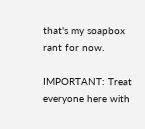that's my soapbox rant for now.

IMPORTANT: Treat everyone here with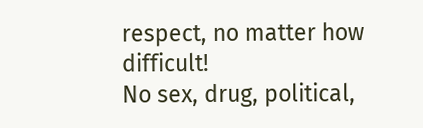respect, no matter how difficult!
No sex, drug, political,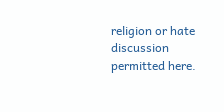religion or hate discussion permitted here.